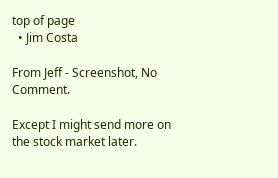top of page
  • Jim Costa

From Jeff - Screenshot, No Comment.

Except I might send more on the stock market later.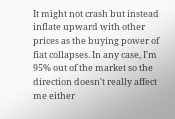It might not crash but instead inflate upward with other prices as the buying power of fiat collapses. In any case, I'm 95% out of the market so the direction doesn't really affect me either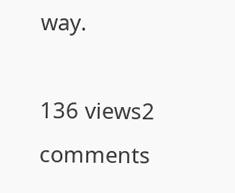way.

136 views2 comments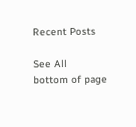Recent Posts

See All
bottom of page